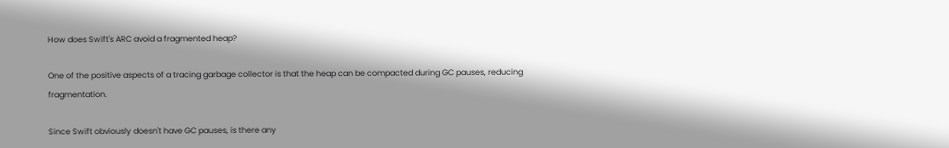How does Swift's ARC avoid a fragmented heap?

One of the positive aspects of a tracing garbage collector is that the heap can be compacted during GC pauses, reducing fragmentation.

Since Swift obviously doesn't have GC pauses, is there any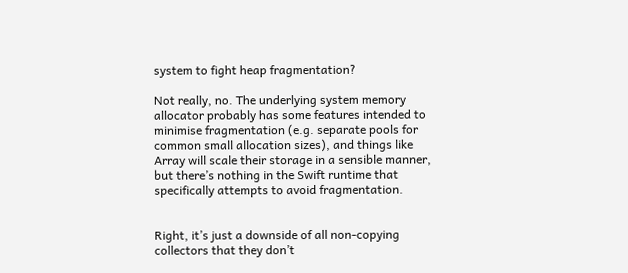system to fight heap fragmentation?

Not really, no. The underlying system memory allocator probably has some features intended to minimise fragmentation (e.g. separate pools for common small allocation sizes), and things like Array will scale their storage in a sensible manner, but there’s nothing in the Swift runtime that specifically attempts to avoid fragmentation.


Right, it’s just a downside of all non-copying collectors that they don’t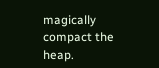magically compact the heap.